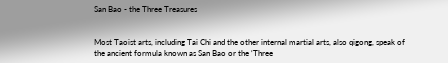San Bao - the Three Treasures


Most Taoist arts, including Tai Chi and the other internal martial arts, also qigong, speak of the ancient formula known as San Bao or the ‘Three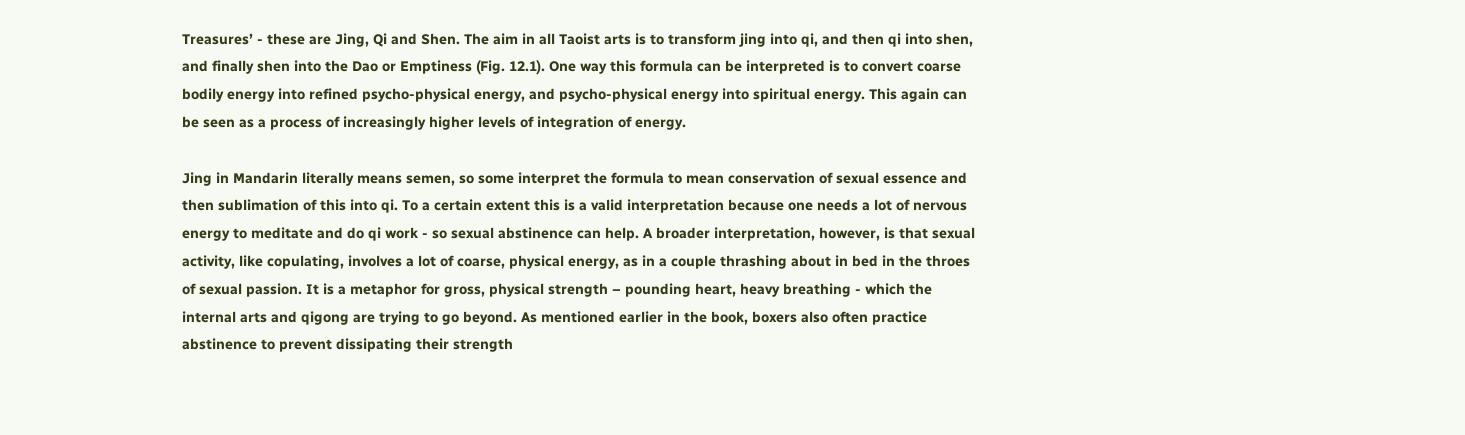Treasures’ - these are Jing, Qi and Shen. The aim in all Taoist arts is to transform jing into qi, and then qi into shen, and finally shen into the Dao or Emptiness (Fig. 12.1). One way this formula can be interpreted is to convert coarse bodily energy into refined psycho-physical energy, and psycho-physical energy into spiritual energy. This again can be seen as a process of increasingly higher levels of integration of energy.

Jing in Mandarin literally means semen, so some interpret the formula to mean conservation of sexual essence and then sublimation of this into qi. To a certain extent this is a valid interpretation because one needs a lot of nervous energy to meditate and do qi work - so sexual abstinence can help. A broader interpretation, however, is that sexual activity, like copulating, involves a lot of coarse, physical energy, as in a couple thrashing about in bed in the throes of sexual passion. It is a metaphor for gross, physical strength – pounding heart, heavy breathing - which the internal arts and qigong are trying to go beyond. As mentioned earlier in the book, boxers also often practice abstinence to prevent dissipating their strength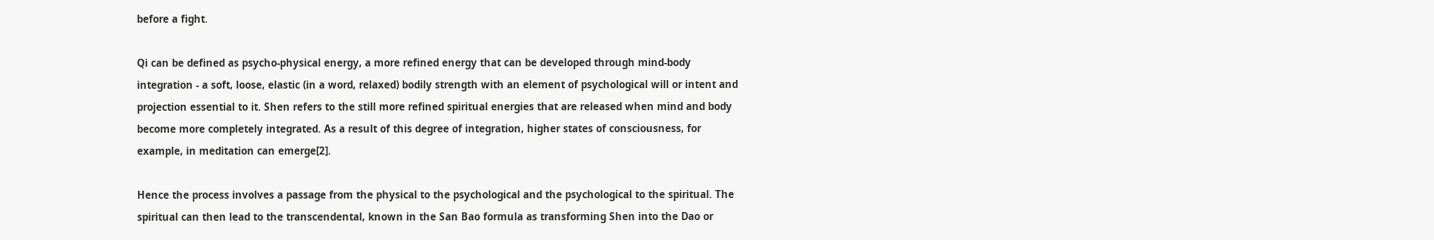before a fight.

Qi can be defined as psycho-physical energy, a more refined energy that can be developed through mind-body integration - a soft, loose, elastic (in a word, relaxed) bodily strength with an element of psychological will or intent and projection essential to it. Shen refers to the still more refined spiritual energies that are released when mind and body become more completely integrated. As a result of this degree of integration, higher states of consciousness, for example, in meditation can emerge[2].

Hence the process involves a passage from the physical to the psychological and the psychological to the spiritual. The spiritual can then lead to the transcendental, known in the San Bao formula as transforming Shen into the Dao or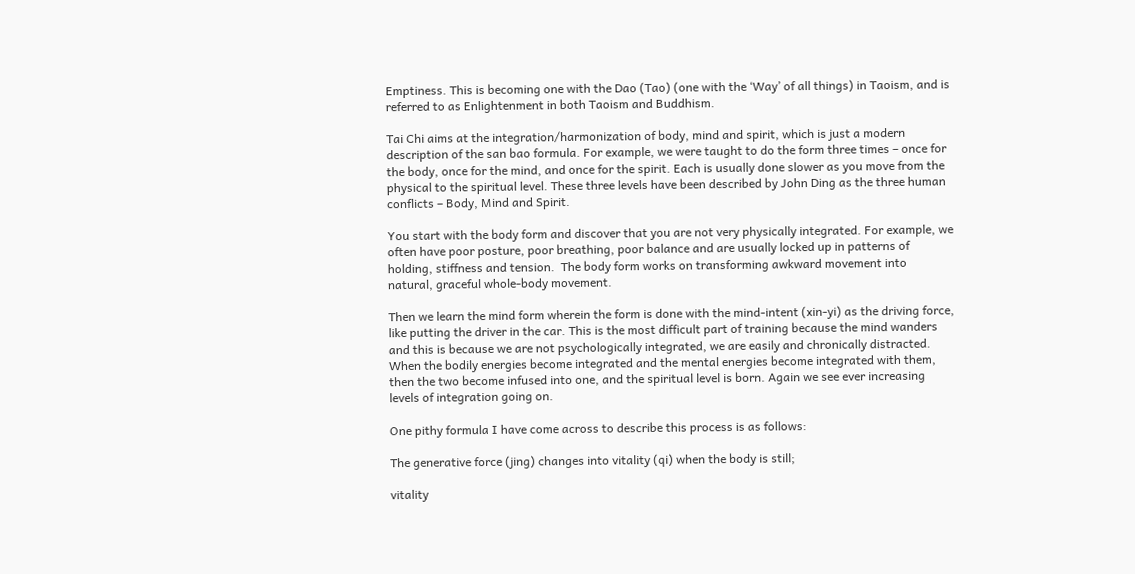Emptiness. This is becoming one with the Dao (Tao) (one with the ‘Way’ of all things) in Taoism, and is referred to as Enlightenment in both Taoism and Buddhism.

Tai Chi aims at the integration/harmonization of body, mind and spirit, which is just a modern description of the san bao formula. For example, we were taught to do the form three times – once for the body, once for the mind, and once for the spirit. Each is usually done slower as you move from the physical to the spiritual level. These three levels have been described by John Ding as the three human conflicts – Body, Mind and Spirit.

You start with the body form and discover that you are not very physically integrated. For example, we often have poor posture, poor breathing, poor balance and are usually locked up in patterns of holding, stiffness and tension.  The body form works on transforming awkward movement into natural, graceful whole-body movement.

Then we learn the mind form wherein the form is done with the mind-intent (xin-yi) as the driving force, like putting the driver in the car. This is the most difficult part of training because the mind wanders and this is because we are not psychologically integrated, we are easily and chronically distracted. When the bodily energies become integrated and the mental energies become integrated with them, then the two become infused into one, and the spiritual level is born. Again we see ever increasing levels of integration going on.

One pithy formula I have come across to describe this process is as follows:

The generative force (jing) changes into vitality (qi) when the body is still;

vitality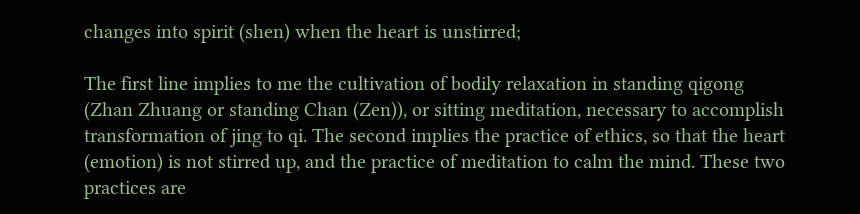changes into spirit (shen) when the heart is unstirred;

The first line implies to me the cultivation of bodily relaxation in standing qigong (Zhan Zhuang or standing Chan (Zen)), or sitting meditation, necessary to accomplish transformation of jing to qi. The second implies the practice of ethics, so that the heart (emotion) is not stirred up, and the practice of meditation to calm the mind. These two practices are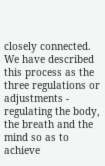closely connected. We have described this process as the three regulations or adjustments - regulating the body, the breath and the mind so as to achieve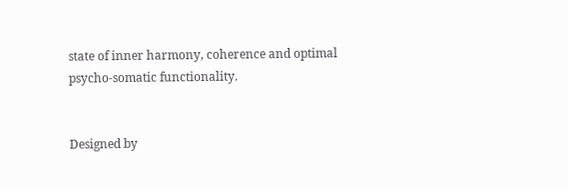state of inner harmony, coherence and optimal psycho-somatic functionality.


Designed by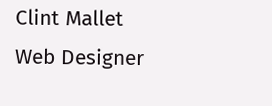Clint Mallet Web Designer